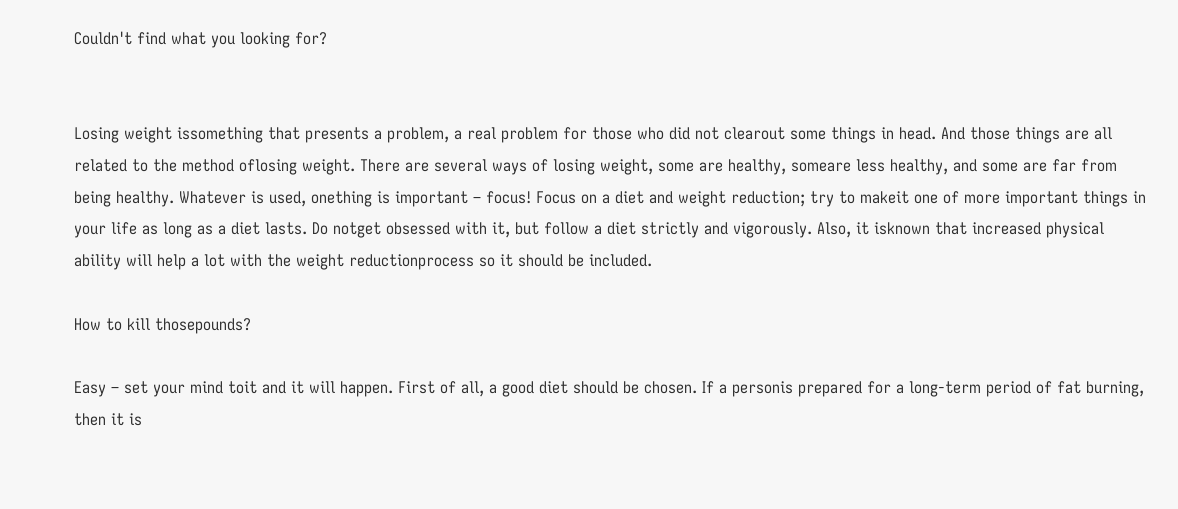Couldn't find what you looking for?


Losing weight issomething that presents a problem, a real problem for those who did not clearout some things in head. And those things are all related to the method oflosing weight. There are several ways of losing weight, some are healthy, someare less healthy, and some are far from being healthy. Whatever is used, onething is important – focus! Focus on a diet and weight reduction; try to makeit one of more important things in your life as long as a diet lasts. Do notget obsessed with it, but follow a diet strictly and vigorously. Also, it isknown that increased physical ability will help a lot with the weight reductionprocess so it should be included.

How to kill thosepounds?

Easy – set your mind toit and it will happen. First of all, a good diet should be chosen. If a personis prepared for a long-term period of fat burning, then it is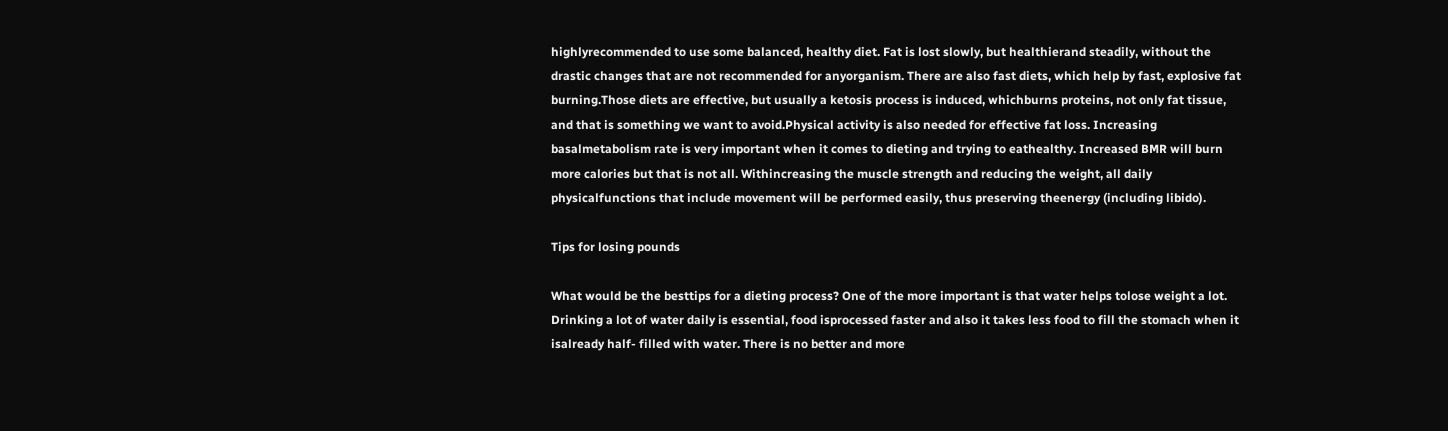highlyrecommended to use some balanced, healthy diet. Fat is lost slowly, but healthierand steadily, without the drastic changes that are not recommended for anyorganism. There are also fast diets, which help by fast, explosive fat burning.Those diets are effective, but usually a ketosis process is induced, whichburns proteins, not only fat tissue, and that is something we want to avoid.Physical activity is also needed for effective fat loss. Increasing basalmetabolism rate is very important when it comes to dieting and trying to eathealthy. Increased BMR will burn more calories but that is not all. Withincreasing the muscle strength and reducing the weight, all daily physicalfunctions that include movement will be performed easily, thus preserving theenergy (including libido).

Tips for losing pounds

What would be the besttips for a dieting process? One of the more important is that water helps tolose weight a lot. Drinking a lot of water daily is essential, food isprocessed faster and also it takes less food to fill the stomach when it isalready half- filled with water. There is no better and more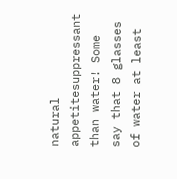natural appetitesuppressant than water! Some say that 8 glasses of water at least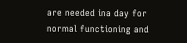are needed ina day for normal functioning and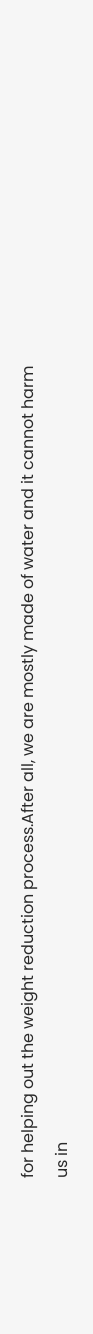for helping out the weight reduction process.After all, we are mostly made of water and it cannot harm us in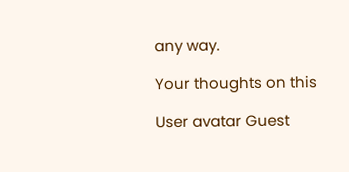any way.

Your thoughts on this

User avatar Guest